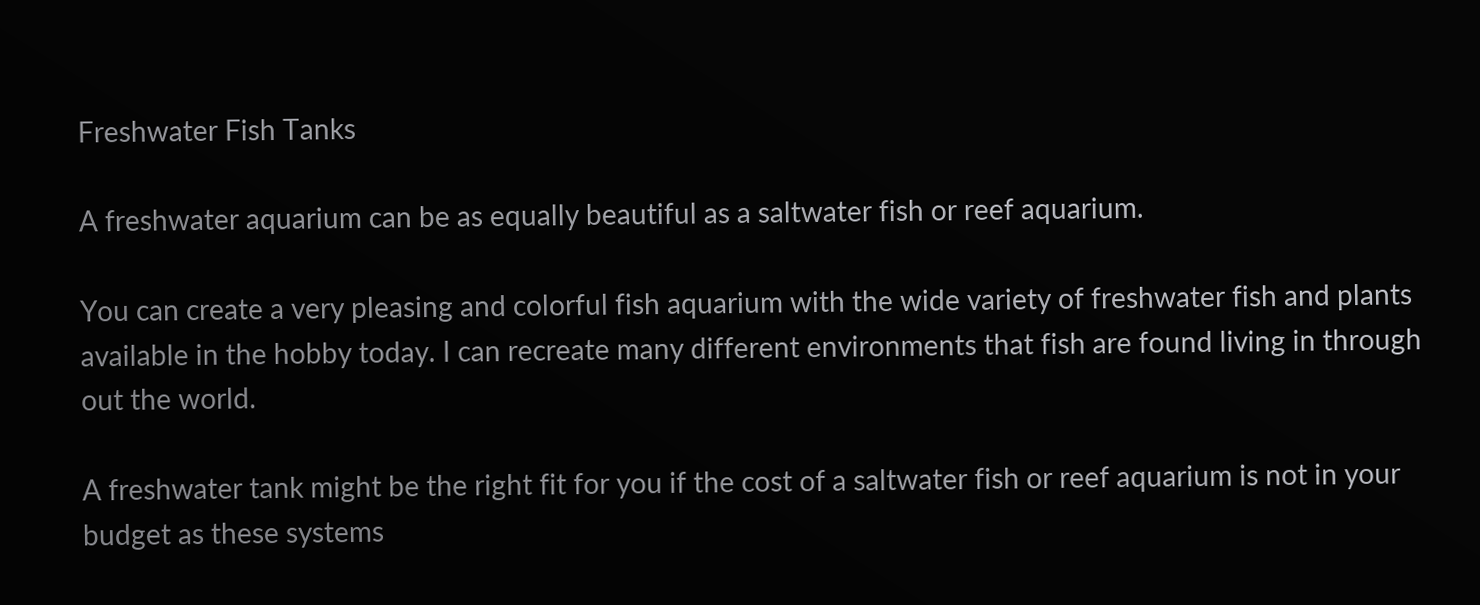Freshwater Fish Tanks

A freshwater aquarium can be as equally beautiful as a saltwater fish or reef aquarium.

You can create a very pleasing and colorful fish aquarium with the wide variety of freshwater fish and plants available in the hobby today. I can recreate many different environments that fish are found living in through out the world.

A freshwater tank might be the right fit for you if the cost of a saltwater fish or reef aquarium is not in your budget as these systems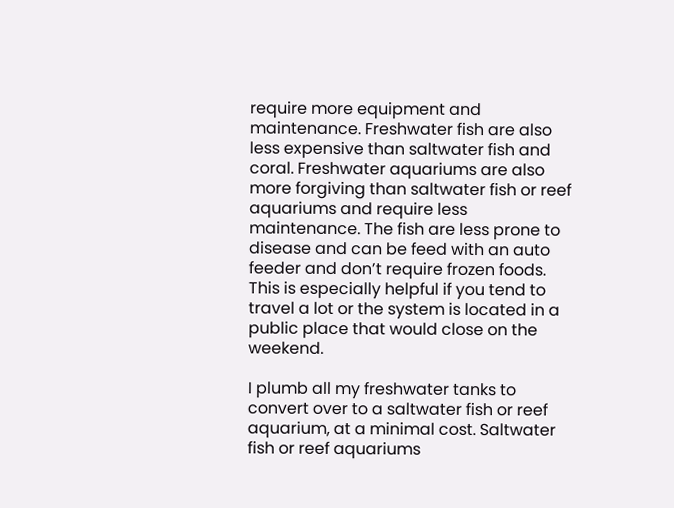require more equipment and maintenance. Freshwater fish are also less expensive than saltwater fish and coral. Freshwater aquariums are also more forgiving than saltwater fish or reef aquariums and require less maintenance. The fish are less prone to disease and can be feed with an auto feeder and don’t require frozen foods. This is especially helpful if you tend to travel a lot or the system is located in a public place that would close on the weekend.

I plumb all my freshwater tanks to convert over to a saltwater fish or reef aquarium, at a minimal cost. Saltwater fish or reef aquariums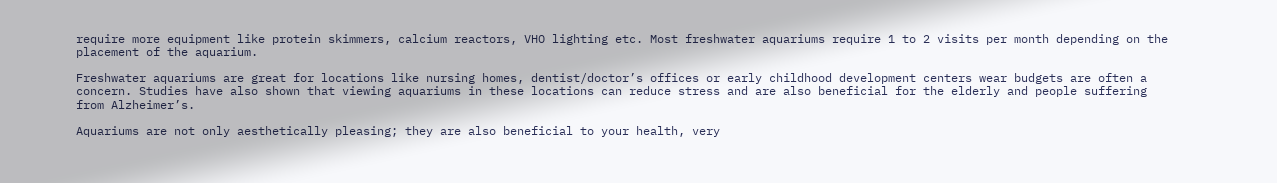require more equipment like protein skimmers, calcium reactors, VHO lighting etc. Most freshwater aquariums require 1 to 2 visits per month depending on the placement of the aquarium.

Freshwater aquariums are great for locations like nursing homes, dentist/doctor’s offices or early childhood development centers wear budgets are often a concern. Studies have also shown that viewing aquariums in these locations can reduce stress and are also beneficial for the elderly and people suffering from Alzheimer’s.

Aquariums are not only aesthetically pleasing; they are also beneficial to your health, very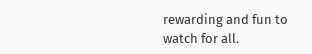rewarding and fun to watch for all.